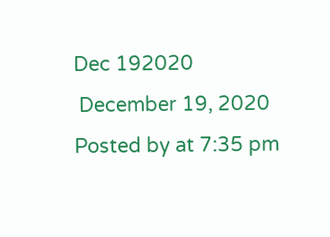Dec 192020
 December 19, 2020  Posted by at 7:35 pm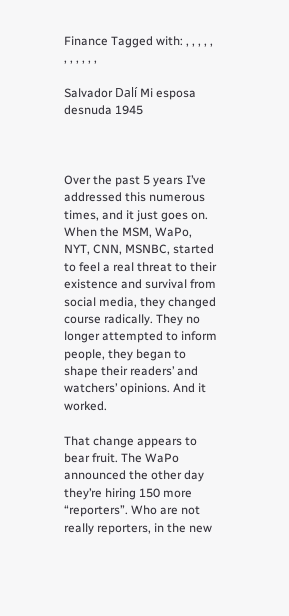Finance Tagged with: , , , , , , , , , , ,

Salvador Dalí Mi esposa desnuda 1945



Over the past 5 years I’ve addressed this numerous times, and it just goes on. When the MSM, WaPo, NYT, CNN, MSNBC, started to feel a real threat to their existence and survival from social media, they changed course radically. They no longer attempted to inform people, they began to shape their readers’ and watchers’ opinions. And it worked.

That change appears to bear fruit. The WaPo announced the other day they’re hiring 150 more “reporters”. Who are not really reporters, in the new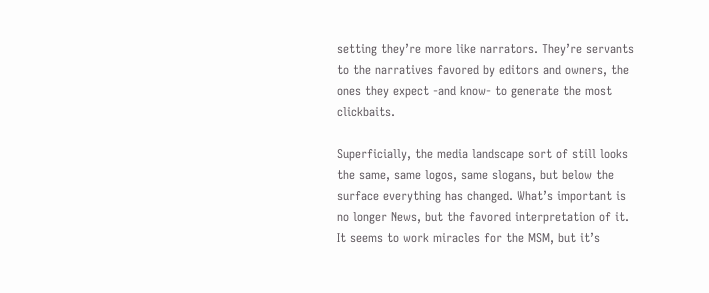setting they’re more like narrators. They’re servants to the narratives favored by editors and owners, the ones they expect -and know- to generate the most clickbaits.

Superficially, the media landscape sort of still looks the same, same logos, same slogans, but below the surface everything has changed. What’s important is no longer News, but the favored interpretation of it. It seems to work miracles for the MSM, but it’s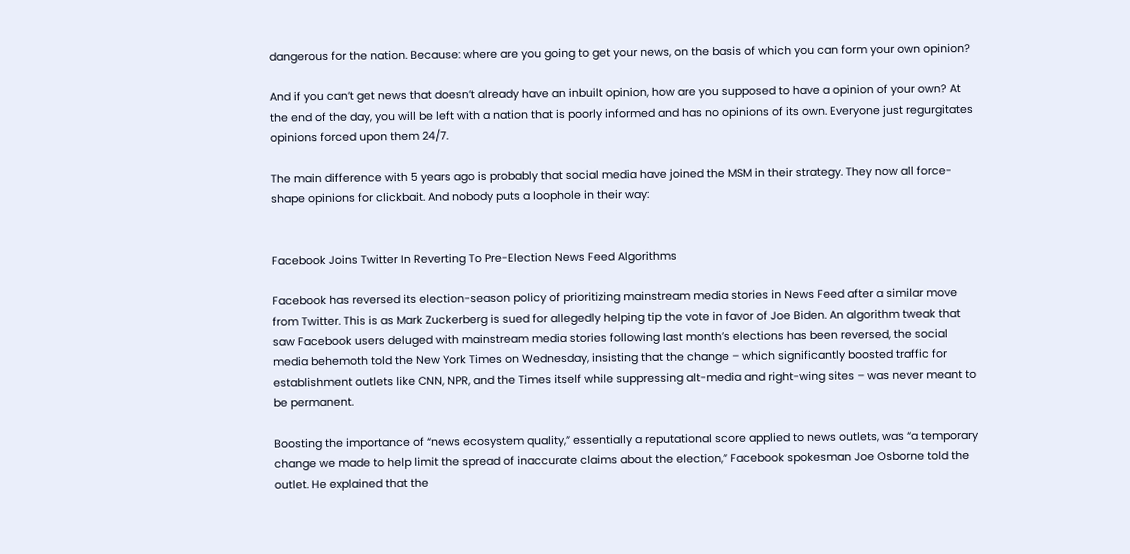dangerous for the nation. Because: where are you going to get your news, on the basis of which you can form your own opinion?

And if you can’t get news that doesn’t already have an inbuilt opinion, how are you supposed to have a opinion of your own? At the end of the day, you will be left with a nation that is poorly informed and has no opinions of its own. Everyone just regurgitates opinions forced upon them 24/7.

The main difference with 5 years ago is probably that social media have joined the MSM in their strategy. They now all force-shape opinions for clickbait. And nobody puts a loophole in their way:


Facebook Joins Twitter In Reverting To Pre-Election News Feed Algorithms

Facebook has reversed its election-season policy of prioritizing mainstream media stories in News Feed after a similar move from Twitter. This is as Mark Zuckerberg is sued for allegedly helping tip the vote in favor of Joe Biden. An algorithm tweak that saw Facebook users deluged with mainstream media stories following last month’s elections has been reversed, the social media behemoth told the New York Times on Wednesday, insisting that the change – which significantly boosted traffic for establishment outlets like CNN, NPR, and the Times itself while suppressing alt-media and right-wing sites – was never meant to be permanent.

Boosting the importance of “news ecosystem quality,” essentially a reputational score applied to news outlets, was “a temporary change we made to help limit the spread of inaccurate claims about the election,” Facebook spokesman Joe Osborne told the outlet. He explained that the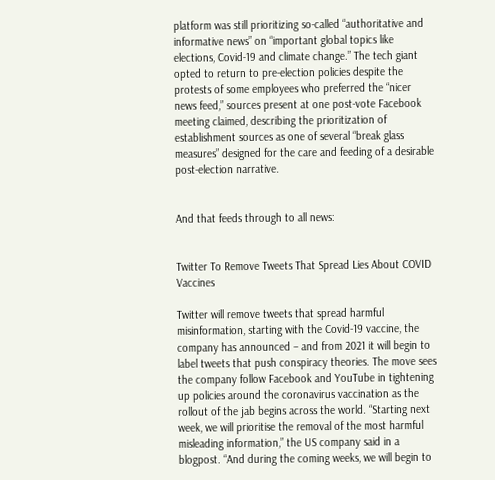platform was still prioritizing so-called “authoritative and informative news” on “important global topics like elections, Covid-19 and climate change.” The tech giant opted to return to pre-election policies despite the protests of some employees who preferred the “nicer news feed,” sources present at one post-vote Facebook meeting claimed, describing the prioritization of establishment sources as one of several “break glass measures” designed for the care and feeding of a desirable post-election narrative.


And that feeds through to all news:


Twitter To Remove Tweets That Spread Lies About COVID Vaccines

Twitter will remove tweets that spread harmful misinformation, starting with the Covid-19 vaccine, the company has announced – and from 2021 it will begin to label tweets that push conspiracy theories. The move sees the company follow Facebook and YouTube in tightening up policies around the coronavirus vaccination as the rollout of the jab begins across the world. “Starting next week, we will prioritise the removal of the most harmful misleading information,” the US company said in a blogpost. “And during the coming weeks, we will begin to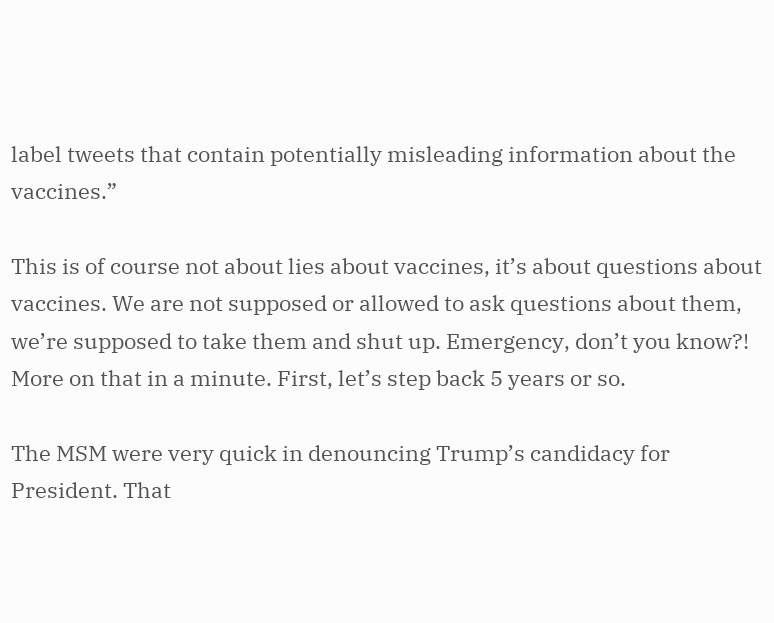label tweets that contain potentially misleading information about the vaccines.”

This is of course not about lies about vaccines, it’s about questions about vaccines. We are not supposed or allowed to ask questions about them, we’re supposed to take them and shut up. Emergency, don’t you know?! More on that in a minute. First, let’s step back 5 years or so.

The MSM were very quick in denouncing Trump’s candidacy for President. That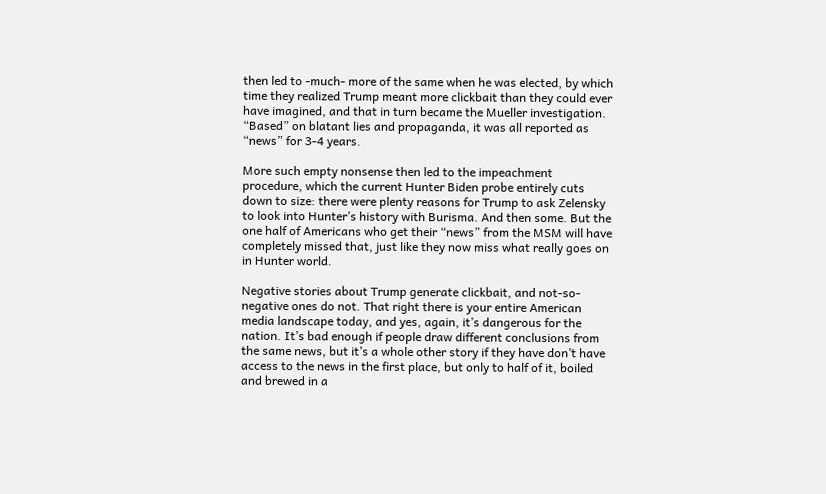then led to -much- more of the same when he was elected, by which time they realized Trump meant more clickbait than they could ever have imagined, and that in turn became the Mueller investigation. “Based” on blatant lies and propaganda, it was all reported as “news” for 3-4 years.

More such empty nonsense then led to the impeachment procedure, which the current Hunter Biden probe entirely cuts down to size: there were plenty reasons for Trump to ask Zelensky to look into Hunter’s history with Burisma. And then some. But the one half of Americans who get their “news” from the MSM will have completely missed that, just like they now miss what really goes on in Hunter world.

Negative stories about Trump generate clickbait, and not-so-negative ones do not. That right there is your entire American media landscape today, and yes, again, it’s dangerous for the nation. It’s bad enough if people draw different conclusions from the same news, but it’s a whole other story if they have don’t have access to the news in the first place, but only to half of it, boiled and brewed in a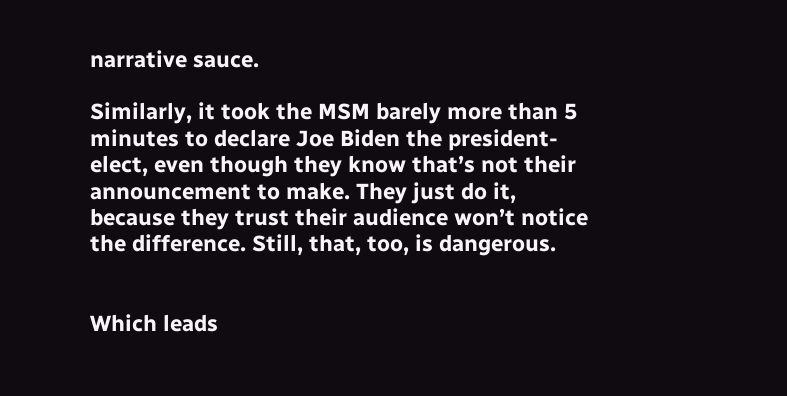narrative sauce.

Similarly, it took the MSM barely more than 5 minutes to declare Joe Biden the president-elect, even though they know that’s not their announcement to make. They just do it, because they trust their audience won’t notice the difference. Still, that, too, is dangerous.


Which leads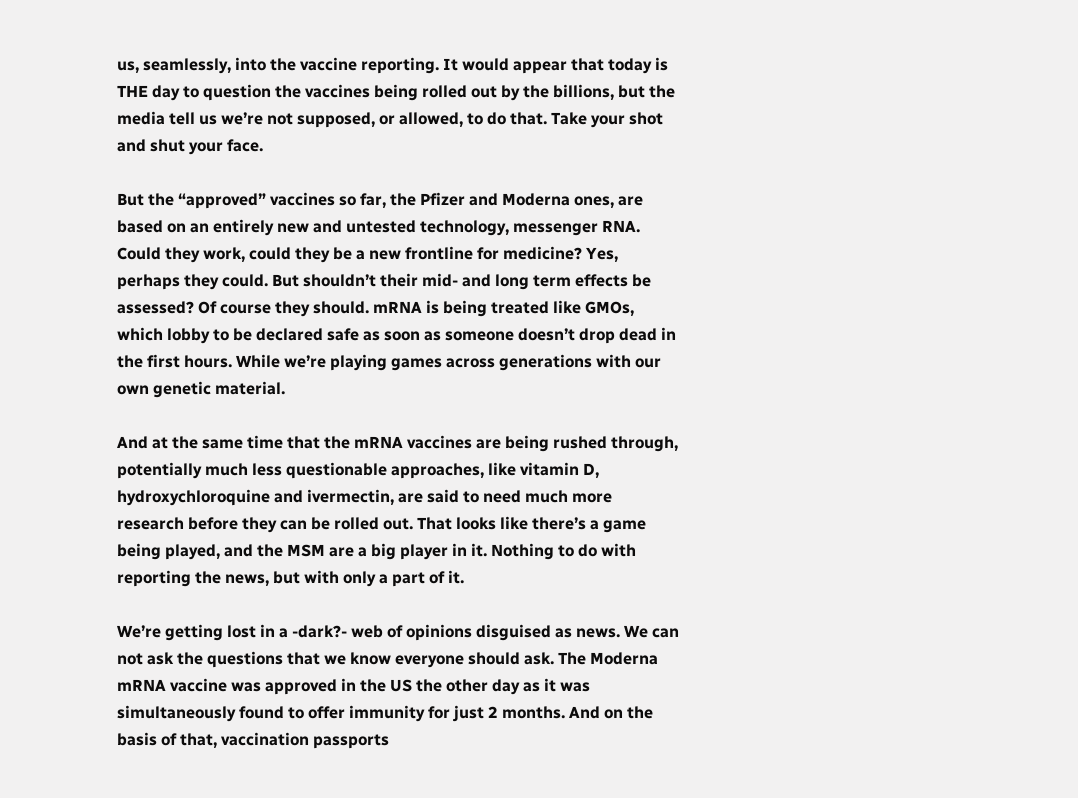us, seamlessly, into the vaccine reporting. It would appear that today is THE day to question the vaccines being rolled out by the billions, but the media tell us we’re not supposed, or allowed, to do that. Take your shot and shut your face.

But the “approved” vaccines so far, the Pfizer and Moderna ones, are based on an entirely new and untested technology, messenger RNA. Could they work, could they be a new frontline for medicine? Yes, perhaps they could. But shouldn’t their mid- and long term effects be assessed? Of course they should. mRNA is being treated like GMOs, which lobby to be declared safe as soon as someone doesn’t drop dead in the first hours. While we’re playing games across generations with our own genetic material.

And at the same time that the mRNA vaccines are being rushed through, potentially much less questionable approaches, like vitamin D, hydroxychloroquine and ivermectin, are said to need much more research before they can be rolled out. That looks like there’s a game being played, and the MSM are a big player in it. Nothing to do with reporting the news, but with only a part of it.

We’re getting lost in a -dark?- web of opinions disguised as news. We can not ask the questions that we know everyone should ask. The Moderna mRNA vaccine was approved in the US the other day as it was simultaneously found to offer immunity for just 2 months. And on the basis of that, vaccination passports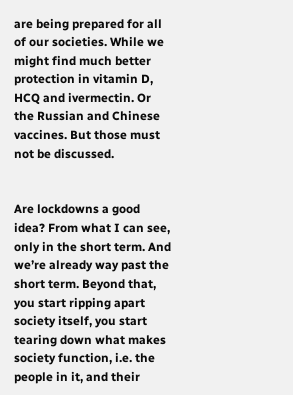are being prepared for all of our societies. While we might find much better protection in vitamin D, HCQ and ivermectin. Or the Russian and Chinese vaccines. But those must not be discussed.


Are lockdowns a good idea? From what I can see, only in the short term. And we’re already way past the short term. Beyond that, you start ripping apart society itself, you start tearing down what makes society function, i.e. the people in it, and their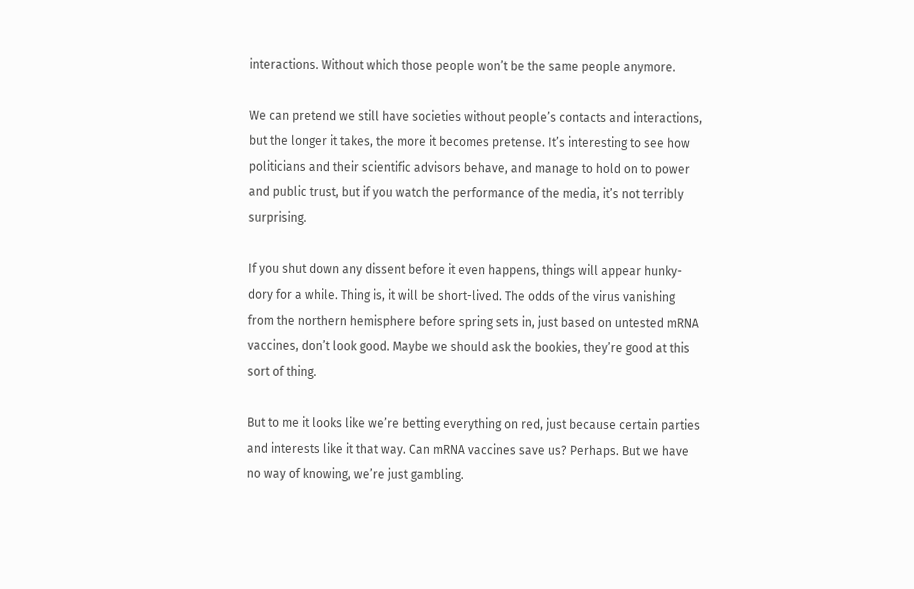interactions. Without which those people won’t be the same people anymore.

We can pretend we still have societies without people’s contacts and interactions, but the longer it takes, the more it becomes pretense. It’s interesting to see how politicians and their scientific advisors behave, and manage to hold on to power and public trust, but if you watch the performance of the media, it’s not terribly surprising.

If you shut down any dissent before it even happens, things will appear hunky-dory for a while. Thing is, it will be short-lived. The odds of the virus vanishing from the northern hemisphere before spring sets in, just based on untested mRNA vaccines, don’t look good. Maybe we should ask the bookies, they’re good at this sort of thing.

But to me it looks like we’re betting everything on red, just because certain parties and interests like it that way. Can mRNA vaccines save us? Perhaps. But we have no way of knowing, we’re just gambling.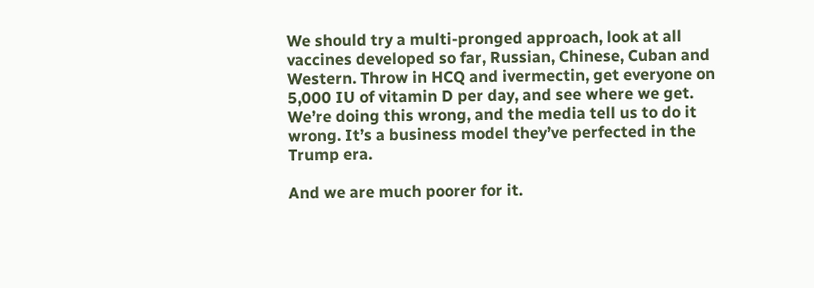We should try a multi-pronged approach, look at all vaccines developed so far, Russian, Chinese, Cuban and Western. Throw in HCQ and ivermectin, get everyone on 5,000 IU of vitamin D per day, and see where we get. We’re doing this wrong, and the media tell us to do it wrong. It’s a business model they’ve perfected in the Trump era.

And we are much poorer for it.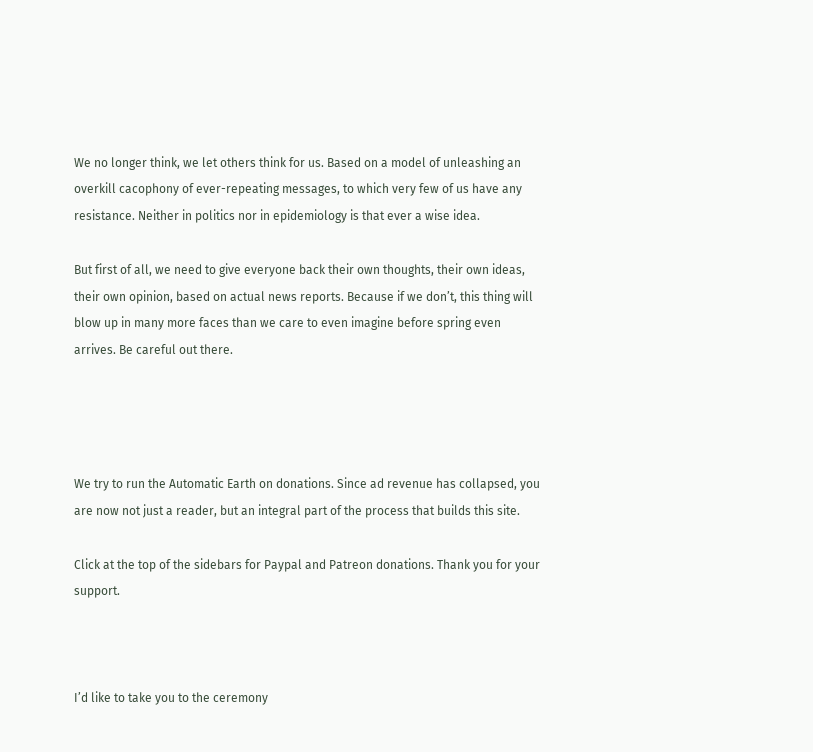We no longer think, we let others think for us. Based on a model of unleashing an overkill cacophony of ever-repeating messages, to which very few of us have any resistance. Neither in politics nor in epidemiology is that ever a wise idea.

But first of all, we need to give everyone back their own thoughts, their own ideas, their own opinion, based on actual news reports. Because if we don’t, this thing will blow up in many more faces than we care to even imagine before spring even arrives. Be careful out there.




We try to run the Automatic Earth on donations. Since ad revenue has collapsed, you are now not just a reader, but an integral part of the process that builds this site.

Click at the top of the sidebars for Paypal and Patreon donations. Thank you for your support.



I’d like to take you to the ceremony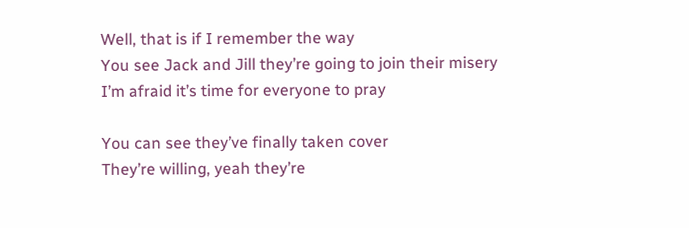Well, that is if I remember the way
You see Jack and Jill they’re going to join their misery
I’m afraid it’s time for everyone to pray

You can see they’ve finally taken cover
They’re willing, yeah they’re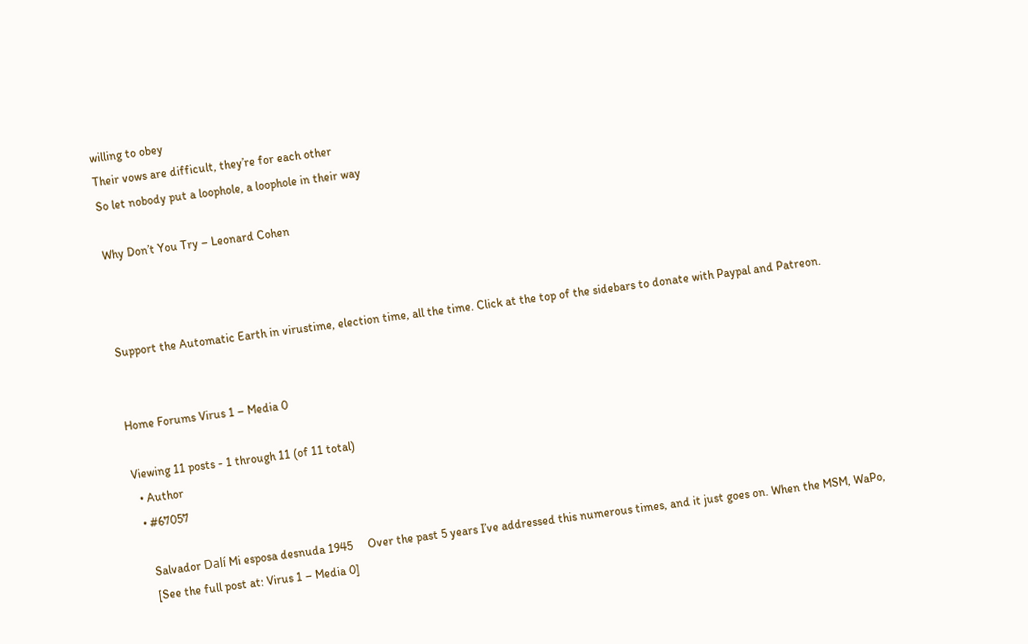willing to obey
Their vows are difficult, they’re for each other
So let nobody put a loophole, a loophole in their way

Why Don’t You Try – Leonard Cohen



Support the Automatic Earth in virustime, election time, all the time. Click at the top of the sidebars to donate with Paypal and Patreon.


Home Forums Virus 1 – Media 0

Viewing 11 posts - 1 through 11 (of 11 total)
  • Author
  • #67057

    Salvador Dalí Mi esposa desnuda 1945     Over the past 5 years I’ve addressed this numerous times, and it just goes on. When the MSM, WaPo,
    [See the full post at: Virus 1 – Media 0]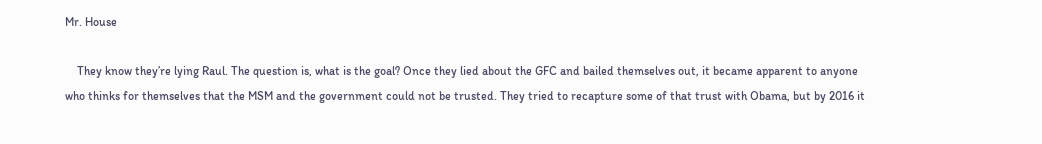Mr. House

    They know they’re lying Raul. The question is, what is the goal? Once they lied about the GFC and bailed themselves out, it became apparent to anyone who thinks for themselves that the MSM and the government could not be trusted. They tried to recapture some of that trust with Obama, but by 2016 it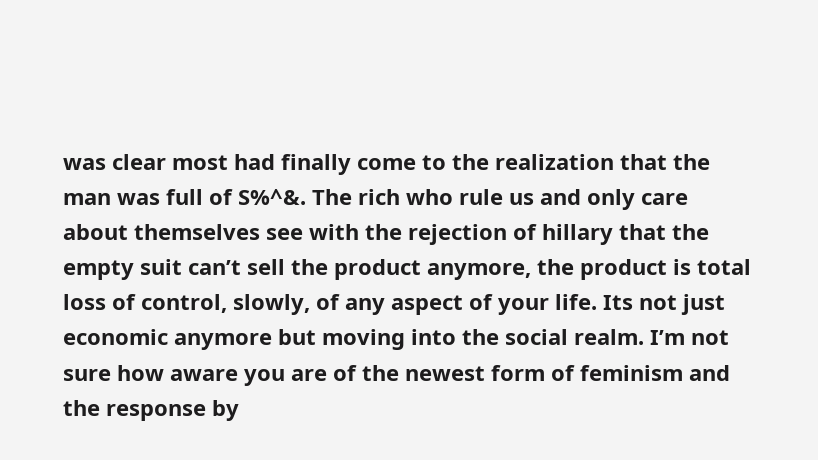was clear most had finally come to the realization that the man was full of S%^&. The rich who rule us and only care about themselves see with the rejection of hillary that the empty suit can’t sell the product anymore, the product is total loss of control, slowly, of any aspect of your life. Its not just economic anymore but moving into the social realm. I’m not sure how aware you are of the newest form of feminism and the response by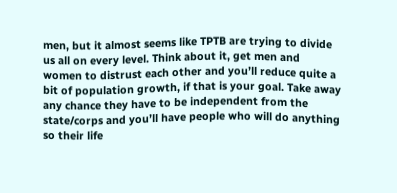men, but it almost seems like TPTB are trying to divide us all on every level. Think about it, get men and women to distrust each other and you’ll reduce quite a bit of population growth, if that is your goal. Take away any chance they have to be independent from the state/corps and you’ll have people who will do anything so their life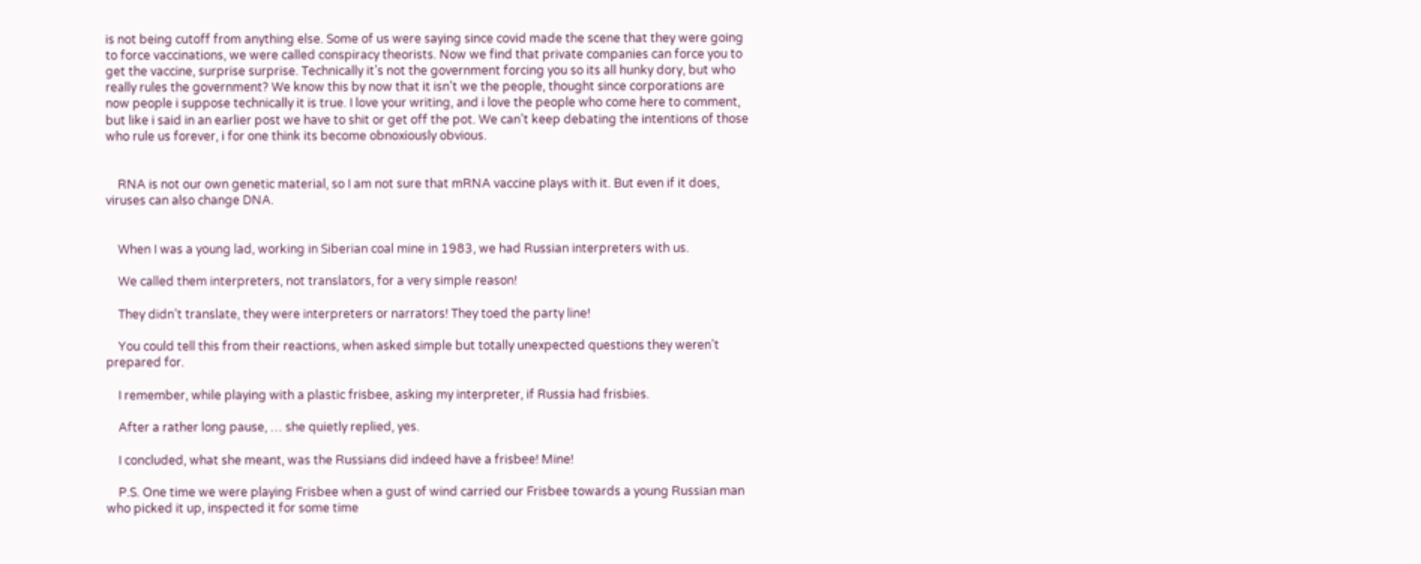is not being cutoff from anything else. Some of us were saying since covid made the scene that they were going to force vaccinations, we were called conspiracy theorists. Now we find that private companies can force you to get the vaccine, surprise surprise. Technically it’s not the government forcing you so its all hunky dory, but who really rules the government? We know this by now that it isn’t we the people, thought since corporations are now people i suppose technically it is true. I love your writing, and i love the people who come here to comment, but like i said in an earlier post we have to shit or get off the pot. We can’t keep debating the intentions of those who rule us forever, i for one think its become obnoxiously obvious.


    RNA is not our own genetic material, so I am not sure that mRNA vaccine plays with it. But even if it does, viruses can also change DNA.


    When I was a young lad, working in Siberian coal mine in 1983, we had Russian interpreters with us.

    We called them interpreters, not translators, for a very simple reason!

    They didn’t translate, they were interpreters or narrators! They toed the party line!

    You could tell this from their reactions, when asked simple but totally unexpected questions they weren’t prepared for.

    I remember, while playing with a plastic frisbee, asking my interpreter, if Russia had frisbies.

    After a rather long pause, … she quietly replied, yes.

    I concluded, what she meant, was the Russians did indeed have a frisbee! Mine!

    P.S. One time we were playing Frisbee when a gust of wind carried our Frisbee towards a young Russian man who picked it up, inspected it for some time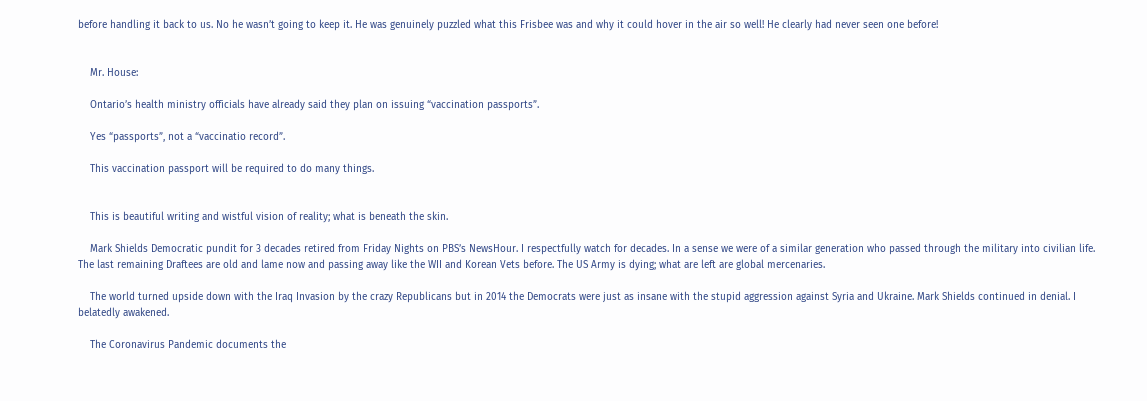before handling it back to us. No he wasn’t going to keep it. He was genuinely puzzled what this Frisbee was and why it could hover in the air so well! He clearly had never seen one before!


    Mr. House:

    Ontario’s health ministry officials have already said they plan on issuing “vaccination passports”.

    Yes “passports”, not a “vaccinatio record”.

    This vaccination passport will be required to do many things.


    This is beautiful writing and wistful vision of reality; what is beneath the skin.

    Mark Shields Democratic pundit for 3 decades retired from Friday Nights on PBS’s NewsHour. I respectfully watch for decades. In a sense we were of a similar generation who passed through the military into civilian life. The last remaining Draftees are old and lame now and passing away like the WII and Korean Vets before. The US Army is dying; what are left are global mercenaries.

    The world turned upside down with the Iraq Invasion by the crazy Republicans but in 2014 the Democrats were just as insane with the stupid aggression against Syria and Ukraine. Mark Shields continued in denial. I belatedly awakened.

    The Coronavirus Pandemic documents the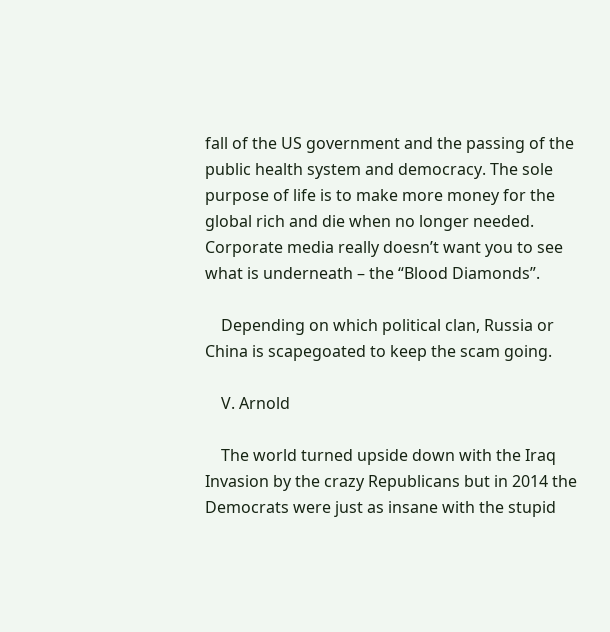fall of the US government and the passing of the public health system and democracy. The sole purpose of life is to make more money for the global rich and die when no longer needed. Corporate media really doesn’t want you to see what is underneath – the “Blood Diamonds”.

    Depending on which political clan, Russia or China is scapegoated to keep the scam going.

    V. Arnold

    The world turned upside down with the Iraq Invasion by the crazy Republicans but in 2014 the Democrats were just as insane with the stupid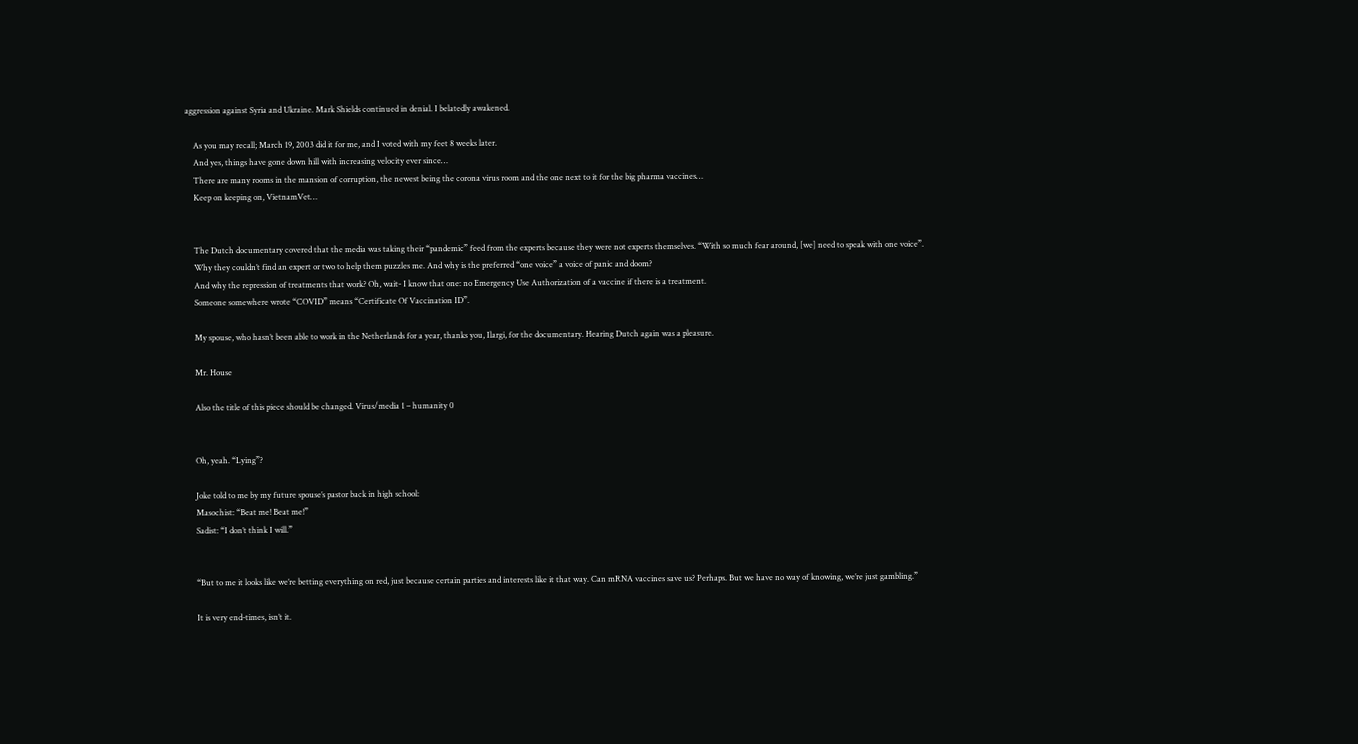aggression against Syria and Ukraine. Mark Shields continued in denial. I belatedly awakened.

    As you may recall; March 19, 2003 did it for me, and I voted with my feet 8 weeks later.
    And yes, things have gone down hill with increasing velocity ever since…
    There are many rooms in the mansion of corruption, the newest being the corona virus room and the one next to it for the big pharma vaccines…
    Keep on keeping on, VietnamVet…


    The Dutch documentary covered that the media was taking their “pandemic” feed from the experts because they were not experts themselves. “With so much fear around, [we] need to speak with one voice”.
    Why they couldn’t find an expert or two to help them puzzles me. And why is the preferred “one voice” a voice of panic and doom?
    And why the repression of treatments that work? Oh, wait- I know that one: no Emergency Use Authorization of a vaccine if there is a treatment.
    Someone somewhere wrote “COVID” means “Certificate Of Vaccination ID”.

    My spouse, who hasn’t been able to work in the Netherlands for a year, thanks you, Ilargi, for the documentary. Hearing Dutch again was a pleasure.

    Mr. House

    Also the title of this piece should be changed. Virus/media 1 – humanity 0


    Oh, yeah. “Lying”?

    Joke told to me by my future spouse’s pastor back in high school:
    Masochist: “Beat me! Beat me!”
    Sadist: “I don’t think I will.”


    “But to me it looks like we’re betting everything on red, just because certain parties and interests like it that way. Can mRNA vaccines save us? Perhaps. But we have no way of knowing, we’re just gambling.”

    It is very end-times, isn’t it.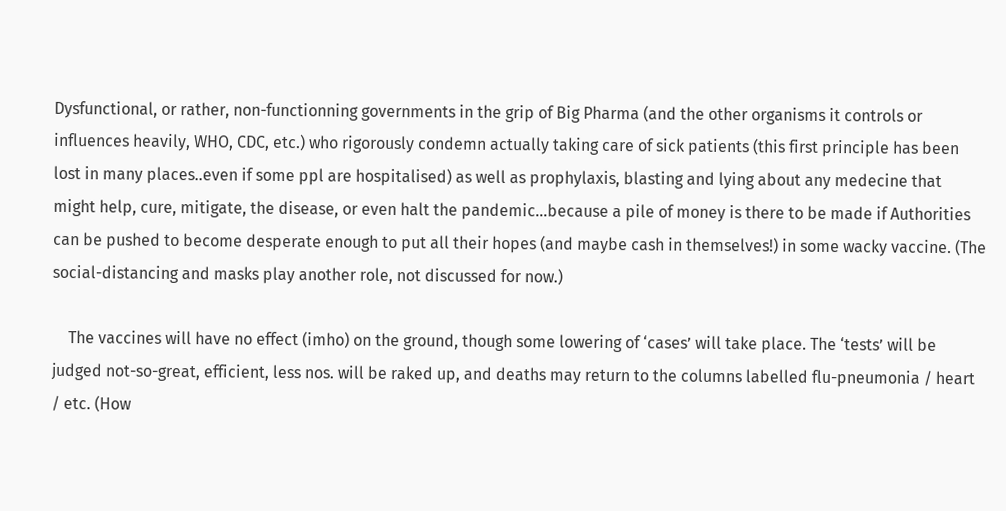Dysfunctional, or rather, non-functionning governments in the grip of Big Pharma (and the other organisms it controls or influences heavily, WHO, CDC, etc.) who rigorously condemn actually taking care of sick patients (this first principle has been lost in many places..even if some ppl are hospitalised) as well as prophylaxis, blasting and lying about any medecine that might help, cure, mitigate, the disease, or even halt the pandemic…because a pile of money is there to be made if Authorities can be pushed to become desperate enough to put all their hopes (and maybe cash in themselves!) in some wacky vaccine. (The social-distancing and masks play another role, not discussed for now.)

    The vaccines will have no effect (imho) on the ground, though some lowering of ‘cases’ will take place. The ‘tests’ will be judged not-so-great, efficient, less nos. will be raked up, and deaths may return to the columns labelled flu-pneumonia / heart / etc. (How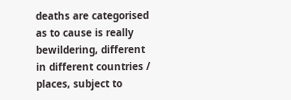deaths are categorised as to cause is really bewildering, different in different countries / places, subject to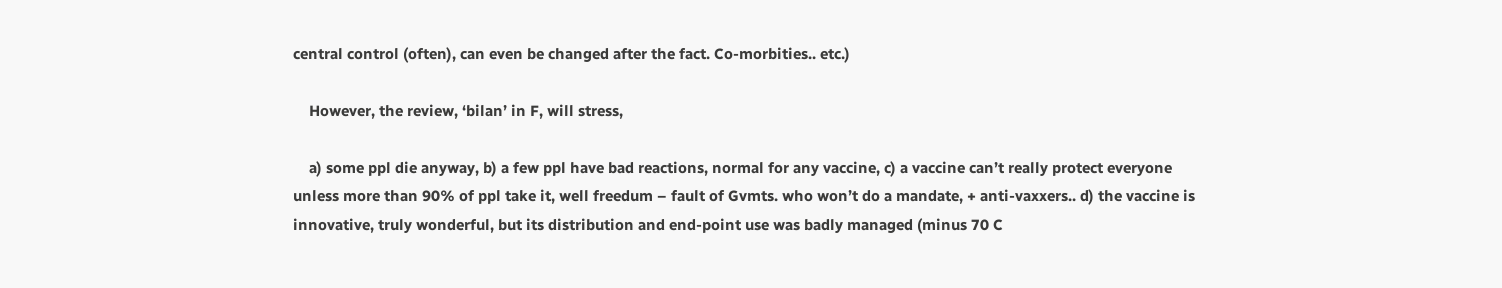central control (often), can even be changed after the fact. Co-morbities.. etc.)

    However, the review, ‘bilan’ in F, will stress,

    a) some ppl die anyway, b) a few ppl have bad reactions, normal for any vaccine, c) a vaccine can’t really protect everyone unless more than 90% of ppl take it, well freedum – fault of Gvmts. who won’t do a mandate, + anti-vaxxers.. d) the vaccine is innovative, truly wonderful, but its distribution and end-point use was badly managed (minus 70 C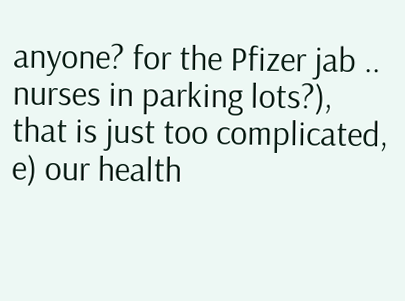anyone? for the Pfizer jab .. nurses in parking lots?), that is just too complicated, e) our health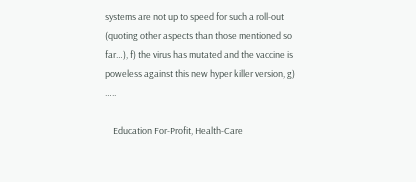systems are not up to speed for such a roll-out (quoting other aspects than those mentioned so far…), f) the virus has mutated and the vaccine is poweless against this new hyper killer version, g) …..

    Education For-Profit, Health-Care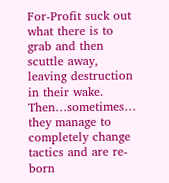For-Profit suck out what there is to grab and then scuttle away, leaving destruction in their wake. Then…sometimes… they manage to completely change tactics and are re-born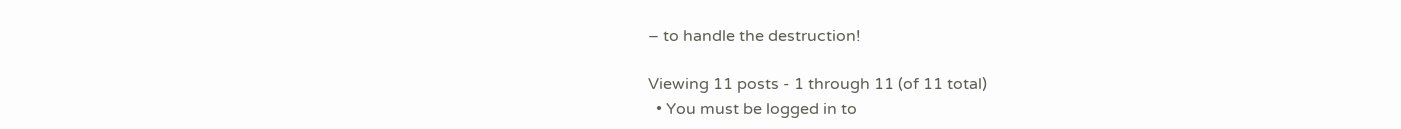– to handle the destruction!

Viewing 11 posts - 1 through 11 (of 11 total)
  • You must be logged in to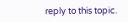reply to this topic.